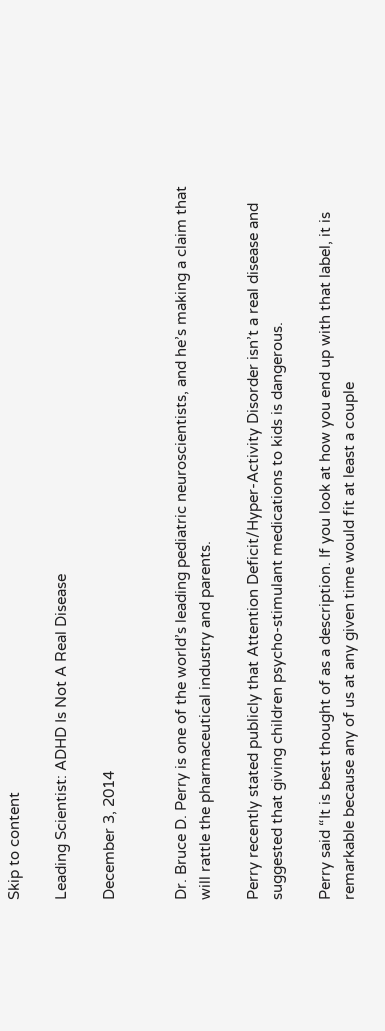Skip to content

Leading Scientist: ADHD Is Not A Real Disease

December 3, 2014


Dr. Bruce D. Perry is one of the world’s leading pediatric neuroscientists, and he’s making a claim that will rattle the pharmaceutical industry and parents.

Perry recently stated publicly that Attention Deficit/Hyper-Activity Disorder isn’t a real disease and suggested that giving children psycho-stimulant medications to kids is dangerous.

Perry said “It is best thought of as a description. If you look at how you end up with that label, it is remarkable because any of us at any given time would fit at least a couple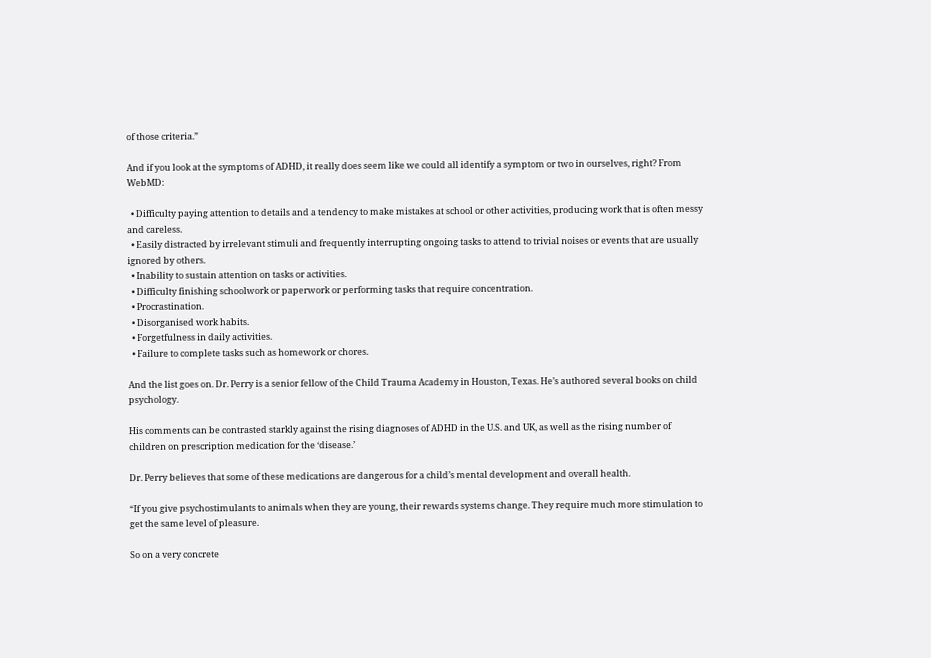of those criteria.”

And if you look at the symptoms of ADHD, it really does seem like we could all identify a symptom or two in ourselves, right? From WebMD:

  • Difficulty paying attention to details and a tendency to make mistakes at school or other activities, producing work that is often messy and careless.
  • Easily distracted by irrelevant stimuli and frequently interrupting ongoing tasks to attend to trivial noises or events that are usually ignored by others.
  • Inability to sustain attention on tasks or activities.
  • Difficulty finishing schoolwork or paperwork or performing tasks that require concentration.
  • Procrastination.
  • Disorganised work habits.
  • Forgetfulness in daily activities.
  • Failure to complete tasks such as homework or chores.

And the list goes on. Dr. Perry is a senior fellow of the Child Trauma Academy in Houston, Texas. He’s authored several books on child psychology.

His comments can be contrasted starkly against the rising diagnoses of ADHD in the U.S. and UK, as well as the rising number of children on prescription medication for the ‘disease.’

Dr. Perry believes that some of these medications are dangerous for a child’s mental development and overall health.

“If you give psychostimulants to animals when they are young, their rewards systems change. They require much more stimulation to get the same level of pleasure.

So on a very concrete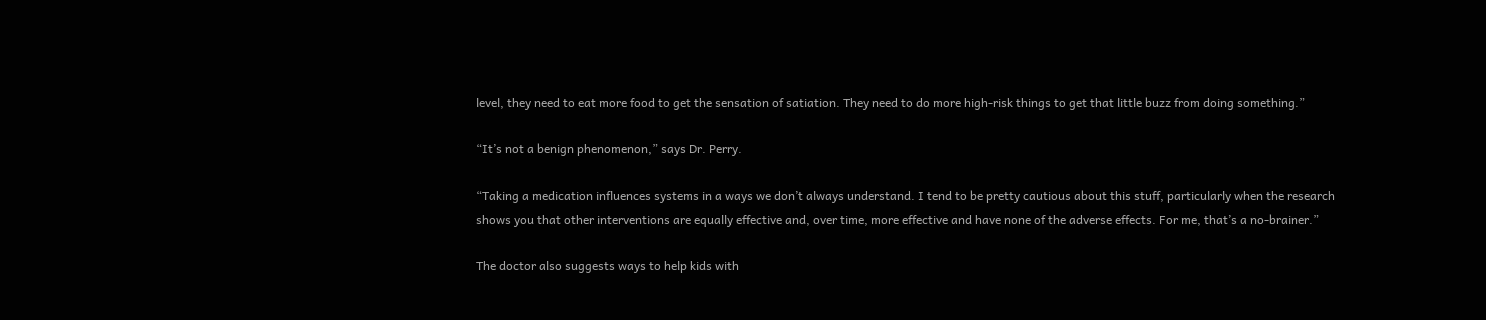level, they need to eat more food to get the sensation of satiation. They need to do more high-risk things to get that little buzz from doing something.”

“It’s not a benign phenomenon,” says Dr. Perry.

“Taking a medication influences systems in a ways we don’t always understand. I tend to be pretty cautious about this stuff, particularly when the research shows you that other interventions are equally effective and, over time, more effective and have none of the adverse effects. For me, that’s a no-brainer.”

The doctor also suggests ways to help kids with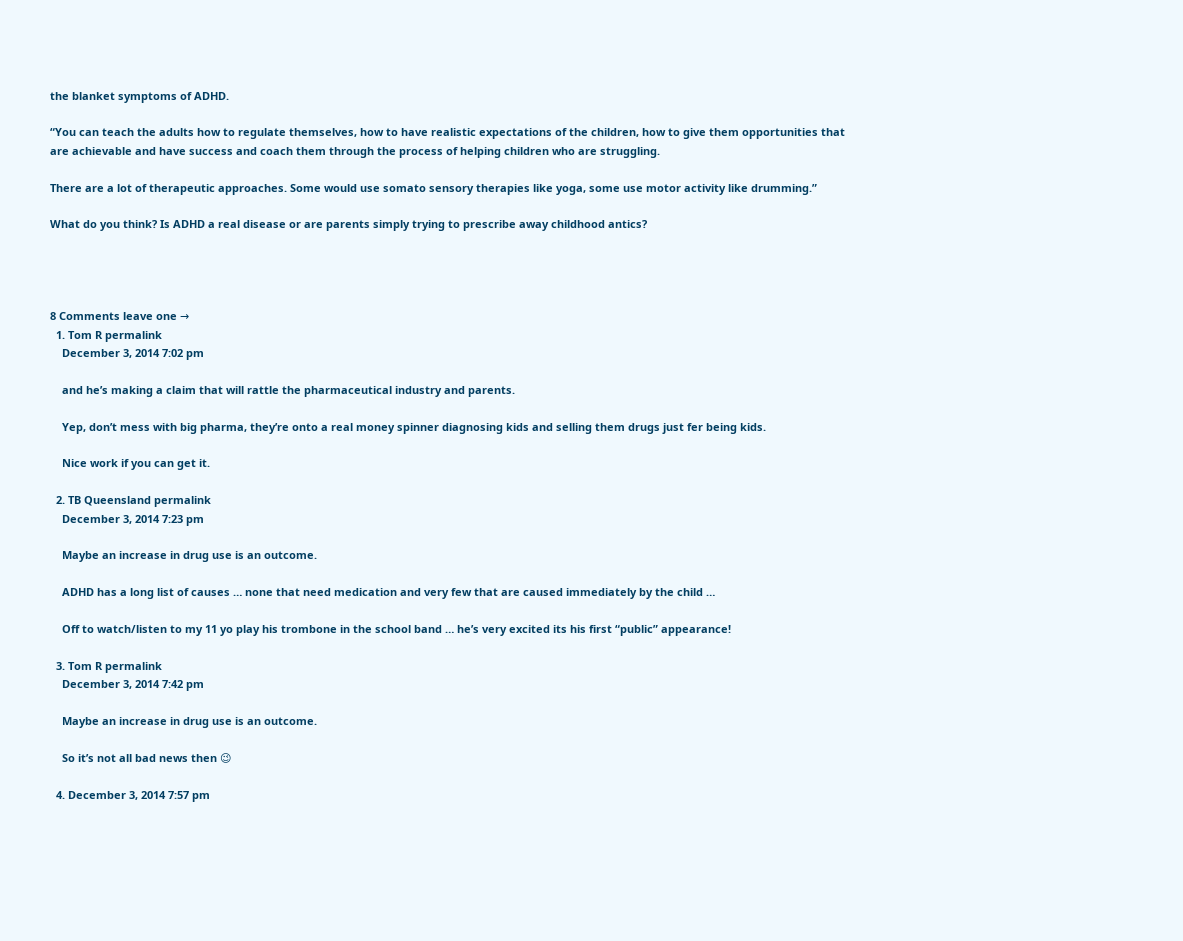the blanket symptoms of ADHD.

“You can teach the adults how to regulate themselves, how to have realistic expectations of the children, how to give them opportunities that are achievable and have success and coach them through the process of helping children who are struggling.

There are a lot of therapeutic approaches. Some would use somato sensory therapies like yoga, some use motor activity like drumming.”

What do you think? Is ADHD a real disease or are parents simply trying to prescribe away childhood antics?




8 Comments leave one →
  1. Tom R permalink
    December 3, 2014 7:02 pm

    and he’s making a claim that will rattle the pharmaceutical industry and parents.

    Yep, don’t mess with big pharma, they’re onto a real money spinner diagnosing kids and selling them drugs just fer being kids.

    Nice work if you can get it.

  2. TB Queensland permalink
    December 3, 2014 7:23 pm

    Maybe an increase in drug use is an outcome.

    ADHD has a long list of causes … none that need medication and very few that are caused immediately by the child …

    Off to watch/listen to my 11 yo play his trombone in the school band … he’s very excited its his first “public” appearance!

  3. Tom R permalink
    December 3, 2014 7:42 pm

    Maybe an increase in drug use is an outcome.

    So it’s not all bad news then 😉

  4. December 3, 2014 7:57 pm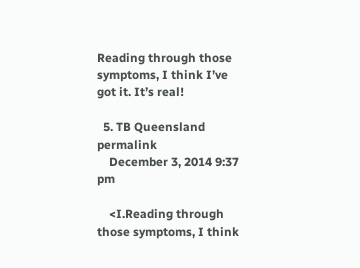Reading through those symptoms, I think I’ve got it. It’s real!

  5. TB Queensland permalink
    December 3, 2014 9:37 pm

    <I.Reading through those symptoms, I think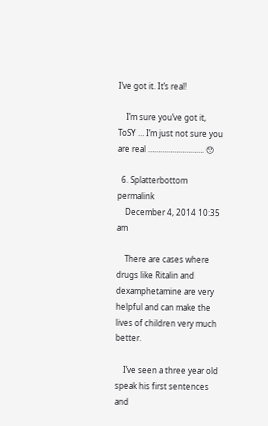I’ve got it. It’s real!

    I’m sure you’ve got it, ToSY … I’m just not sure you are real ………………………. 😯

  6. Splatterbottom permalink
    December 4, 2014 10:35 am

    There are cases where drugs like Ritalin and dexamphetamine are very helpful and can make the lives of children very much better.

    I’ve seen a three year old speak his first sentences and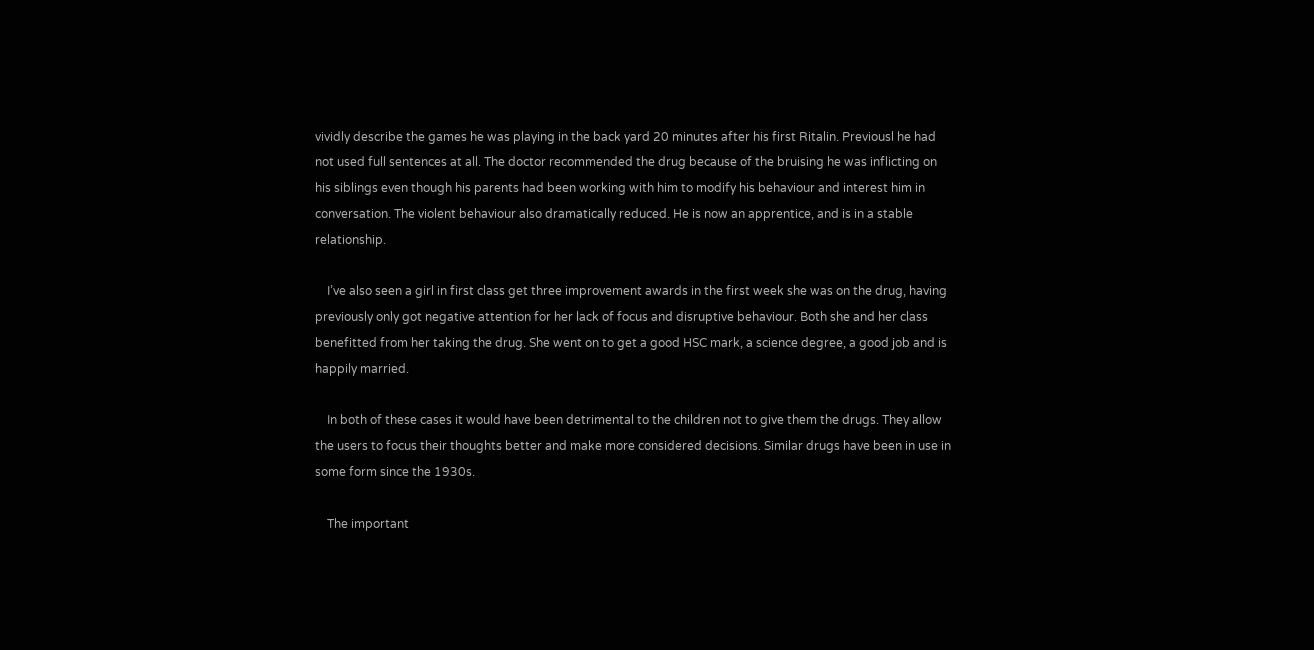vividly describe the games he was playing in the back yard 20 minutes after his first Ritalin. Previousl he had not used full sentences at all. The doctor recommended the drug because of the bruising he was inflicting on his siblings even though his parents had been working with him to modify his behaviour and interest him in conversation. The violent behaviour also dramatically reduced. He is now an apprentice, and is in a stable relationship.

    I’ve also seen a girl in first class get three improvement awards in the first week she was on the drug, having previously only got negative attention for her lack of focus and disruptive behaviour. Both she and her class benefitted from her taking the drug. She went on to get a good HSC mark, a science degree, a good job and is happily married.

    In both of these cases it would have been detrimental to the children not to give them the drugs. They allow the users to focus their thoughts better and make more considered decisions. Similar drugs have been in use in some form since the 1930s.

    The important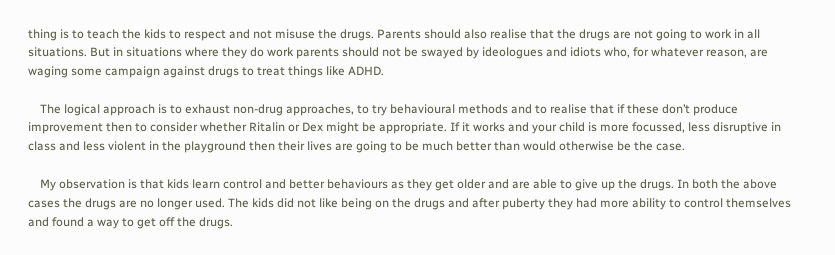thing is to teach the kids to respect and not misuse the drugs. Parents should also realise that the drugs are not going to work in all situations. But in situations where they do work parents should not be swayed by ideologues and idiots who, for whatever reason, are waging some campaign against drugs to treat things like ADHD.

    The logical approach is to exhaust non-drug approaches, to try behavioural methods and to realise that if these don’t produce improvement then to consider whether Ritalin or Dex might be appropriate. If it works and your child is more focussed, less disruptive in class and less violent in the playground then their lives are going to be much better than would otherwise be the case.

    My observation is that kids learn control and better behaviours as they get older and are able to give up the drugs. In both the above cases the drugs are no longer used. The kids did not like being on the drugs and after puberty they had more ability to control themselves and found a way to get off the drugs.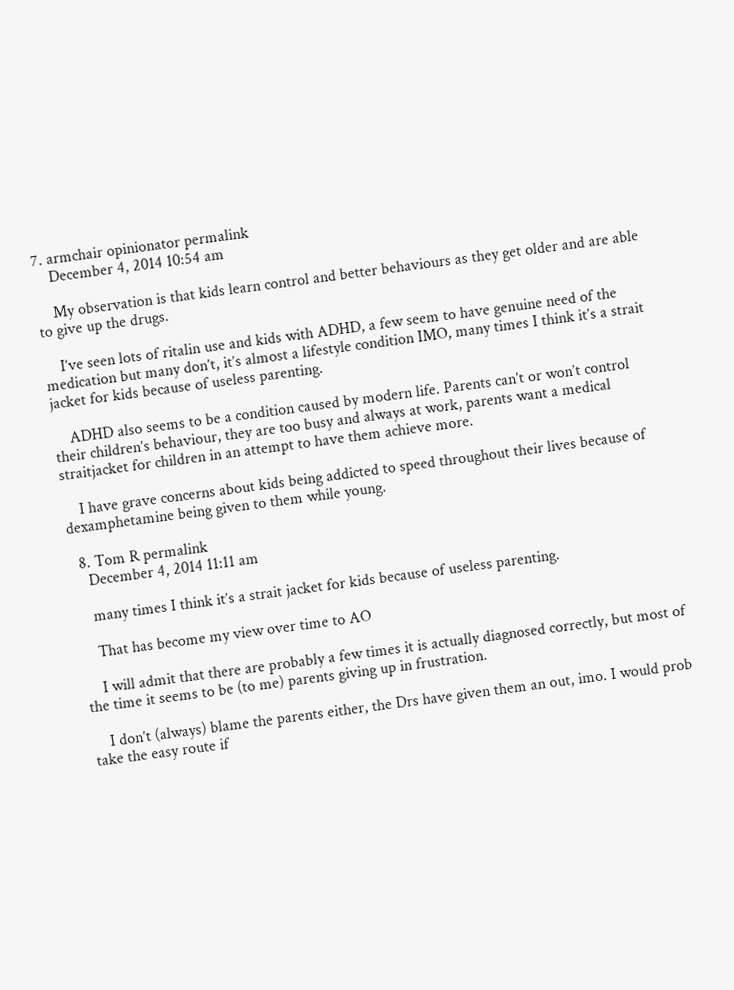7. armchair opinionator permalink
    December 4, 2014 10:54 am

    My observation is that kids learn control and better behaviours as they get older and are able to give up the drugs.

    I’ve seen lots of ritalin use and kids with ADHD, a few seem to have genuine need of the medication but many don’t, it’s almost a lifestyle condition IMO, many times I think it’s a strait jacket for kids because of useless parenting.

    ADHD also seems to be a condition caused by modern life. Parents can’t or won’t control their children’s behaviour, they are too busy and always at work, parents want a medical straitjacket for children in an attempt to have them achieve more.

    I have grave concerns about kids being addicted to speed throughout their lives because of dexamphetamine being given to them while young.

  8. Tom R permalink
    December 4, 2014 11:11 am

    many times I think it’s a strait jacket for kids because of useless parenting.

    That has become my view over time to AO

    I will admit that there are probably a few times it is actually diagnosed correctly, but most of the time it seems to be (to me) parents giving up in frustration.

    I don’t (always) blame the parents either, the Drs have given them an out, imo. I would prob take the easy route if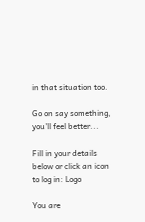in that situation too.

Go on say something, you'll feel better...

Fill in your details below or click an icon to log in: Logo

You are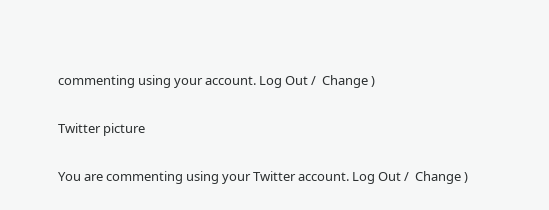commenting using your account. Log Out /  Change )

Twitter picture

You are commenting using your Twitter account. Log Out /  Change )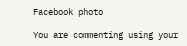Facebook photo

You are commenting using your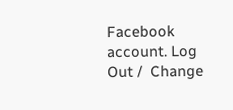Facebook account. Log Out /  Change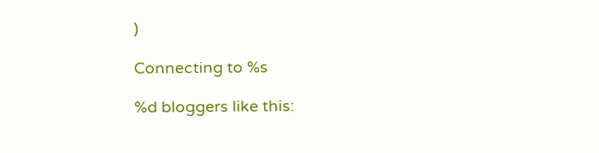)

Connecting to %s

%d bloggers like this: